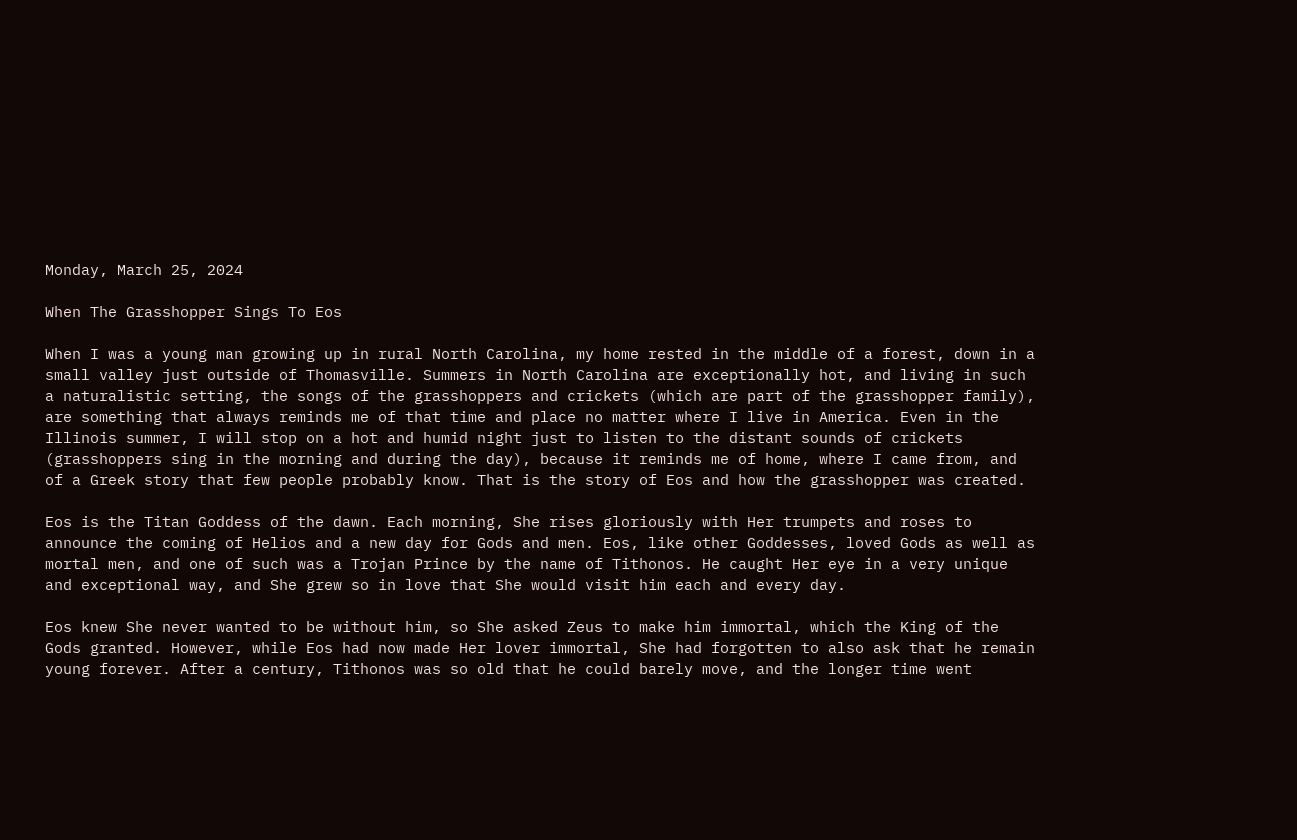Monday, March 25, 2024

When The Grasshopper Sings To Eos

When I was a young man growing up in rural North Carolina, my home rested in the middle of a forest, down in a small valley just outside of Thomasville. Summers in North Carolina are exceptionally hot, and living in such a naturalistic setting, the songs of the grasshoppers and crickets (which are part of the grasshopper family), are something that always reminds me of that time and place no matter where I live in America. Even in the Illinois summer, I will stop on a hot and humid night just to listen to the distant sounds of crickets (grasshoppers sing in the morning and during the day), because it reminds me of home, where I came from, and of a Greek story that few people probably know. That is the story of Eos and how the grasshopper was created.

Eos is the Titan Goddess of the dawn. Each morning, She rises gloriously with Her trumpets and roses to announce the coming of Helios and a new day for Gods and men. Eos, like other Goddesses, loved Gods as well as mortal men, and one of such was a Trojan Prince by the name of Tithonos. He caught Her eye in a very unique and exceptional way, and She grew so in love that She would visit him each and every day.

Eos knew She never wanted to be without him, so She asked Zeus to make him immortal, which the King of the Gods granted. However, while Eos had now made Her lover immortal, She had forgotten to also ask that he remain young forever. After a century, Tithonos was so old that he could barely move, and the longer time went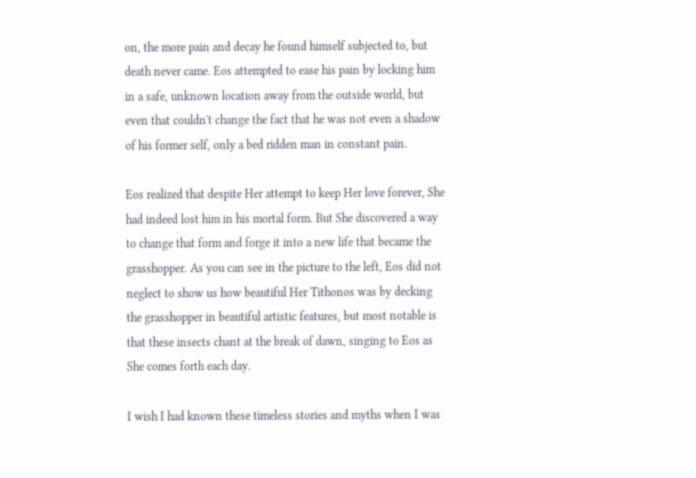on, the more pain and decay he found himself subjected to, but death never came. Eos attempted to ease his pain by locking him in a safe, unknown location away from the outside world, but even that couldn't change the fact that he was not even a shadow of his former self, only a bed ridden man in constant pain.

Eos realized that despite Her attempt to keep Her love forever, She had indeed lost him in his mortal form. But She discovered a way to change that form and forge it into a new life that became the grasshopper. As you can see in the picture to the left, Eos did not neglect to show us how beautiful Her Tithonos was by decking the grasshopper in beautiful artistic features, but most notable is that these insects chant at the break of dawn, singing to Eos as She comes forth each day.

I wish I had known these timeless stories and myths when I was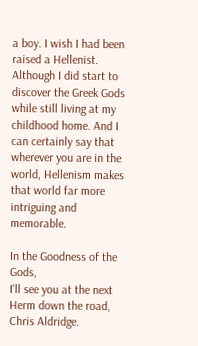a boy. I wish I had been raised a Hellenist. Although I did start to discover the Greek Gods while still living at my childhood home. And I can certainly say that wherever you are in the world, Hellenism makes that world far more intriguing and memorable.

In the Goodness of the Gods,
I'll see you at the next Herm down the road,
Chris Aldridge.